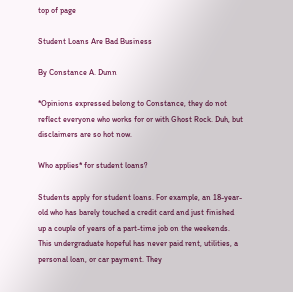top of page

Student Loans Are Bad Business

By Constance A. Dunn

*Opinions expressed belong to Constance, they do not reflect everyone who works for or with Ghost Rock. Duh, but disclaimers are so hot now.

Who applies* for student loans?

Students apply for student loans. For example, an 18-year-old who has barely touched a credit card and just finished up a couple of years of a part-time job on the weekends. This undergraduate hopeful has never paid rent, utilities, a personal loan, or car payment. They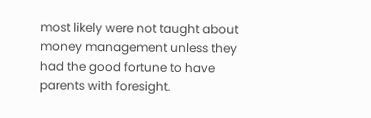most likely were not taught about money management unless they had the good fortune to have parents with foresight.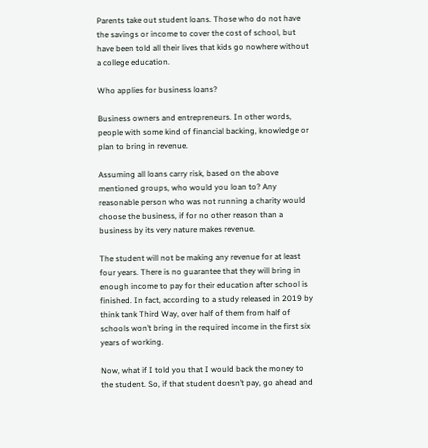Parents take out student loans. Those who do not have the savings or income to cover the cost of school, but have been told all their lives that kids go nowhere without a college education.

Who applies for business loans?

Business owners and entrepreneurs. In other words, people with some kind of financial backing, knowledge or plan to bring in revenue.

Assuming all loans carry risk, based on the above mentioned groups, who would you loan to? Any reasonable person who was not running a charity would choose the business, if for no other reason than a business by its very nature makes revenue.

The student will not be making any revenue for at least four years. There is no guarantee that they will bring in enough income to pay for their education after school is finished. In fact, according to a study released in 2019 by think tank Third Way, over half of them from half of schools won’t bring in the required income in the first six years of working.

Now, what if I told you that I would back the money to the student. So, if that student doesn’t pay, go ahead and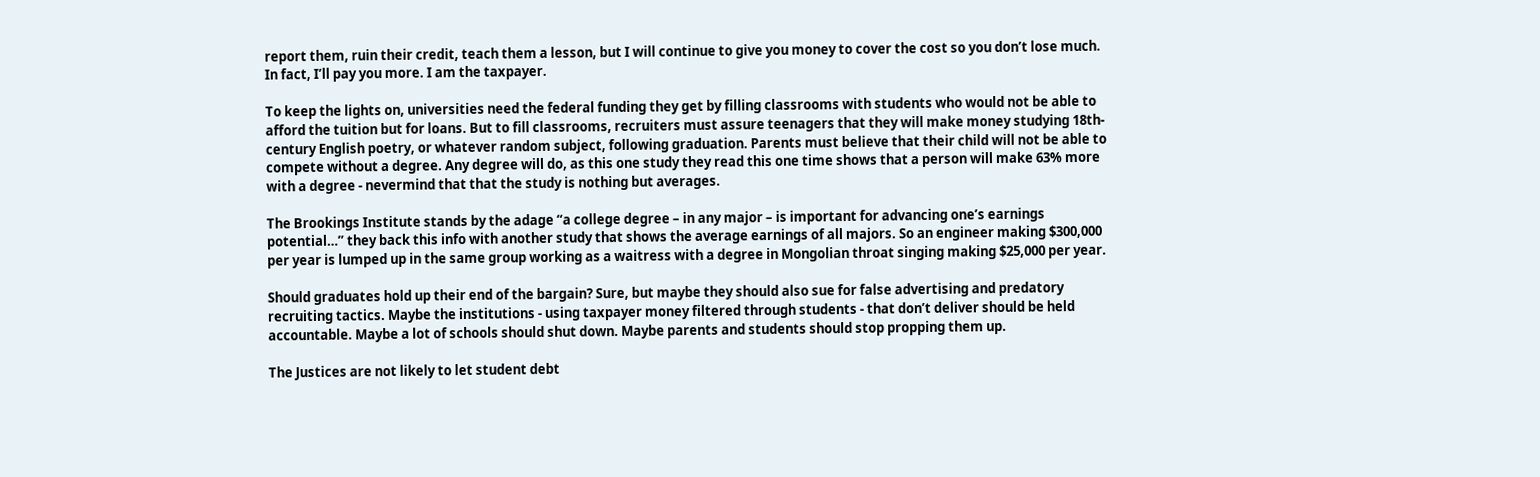report them, ruin their credit, teach them a lesson, but I will continue to give you money to cover the cost so you don’t lose much. In fact, I’ll pay you more. I am the taxpayer.

To keep the lights on, universities need the federal funding they get by filling classrooms with students who would not be able to afford the tuition but for loans. But to fill classrooms, recruiters must assure teenagers that they will make money studying 18th-century English poetry, or whatever random subject, following graduation. Parents must believe that their child will not be able to compete without a degree. Any degree will do, as this one study they read this one time shows that a person will make 63% more with a degree - nevermind that that the study is nothing but averages.

The Brookings Institute stands by the adage “a college degree – in any major – is important for advancing one’s earnings potential…” they back this info with another study that shows the average earnings of all majors. So an engineer making $300,000 per year is lumped up in the same group working as a waitress with a degree in Mongolian throat singing making $25,000 per year.

Should graduates hold up their end of the bargain? Sure, but maybe they should also sue for false advertising and predatory recruiting tactics. Maybe the institutions - using taxpayer money filtered through students - that don’t deliver should be held accountable. Maybe a lot of schools should shut down. Maybe parents and students should stop propping them up.

The Justices are not likely to let student debt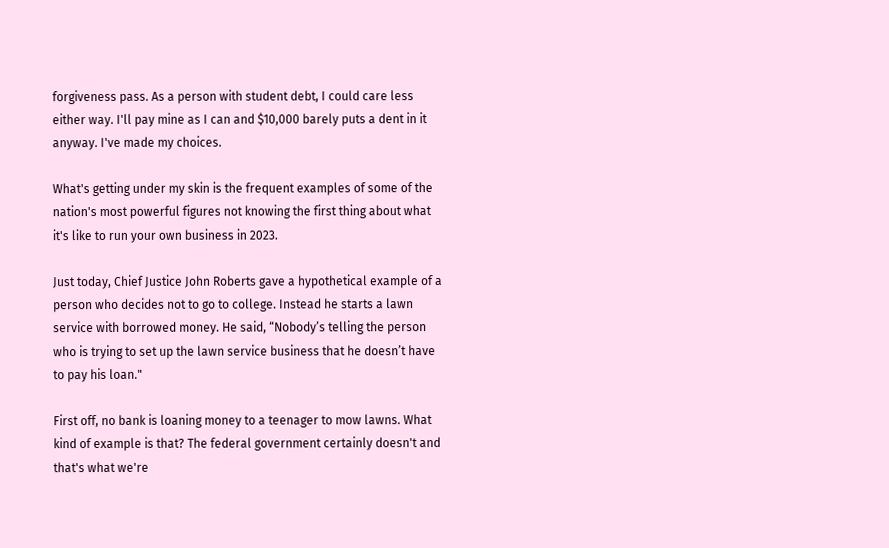forgiveness pass. As a person with student debt, I could care less either way. I'll pay mine as I can and $10,000 barely puts a dent in it anyway. I've made my choices.

What's getting under my skin is the frequent examples of some of the nation's most powerful figures not knowing the first thing about what it's like to run your own business in 2023.

Just today, Chief Justice John Roberts gave a hypothetical example of a person who decides not to go to college. Instead he starts a lawn service with borrowed money. He said, “Nobody’s telling the person who is trying to set up the lawn service business that he doesn’t have to pay his loan."

First off, no bank is loaning money to a teenager to mow lawns. What kind of example is that? The federal government certainly doesn't and that's what we're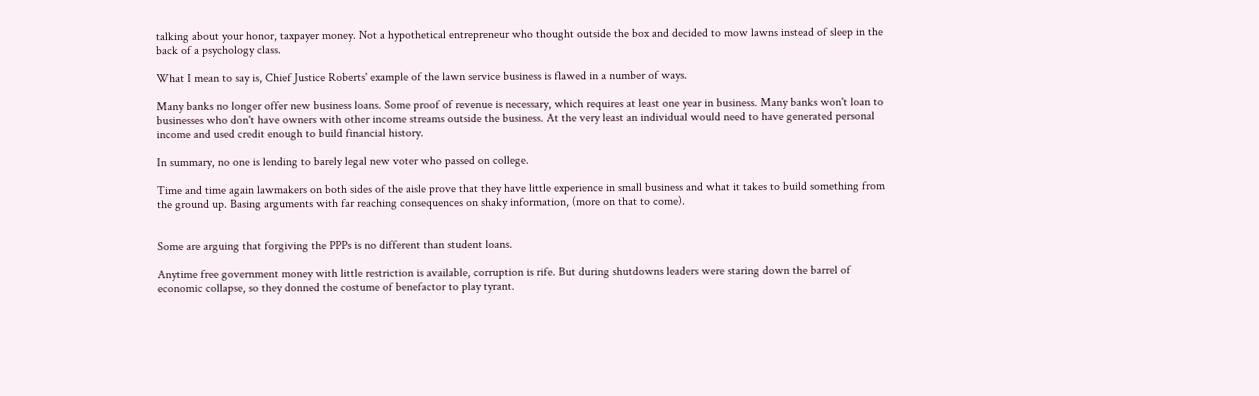talking about your honor, taxpayer money. Not a hypothetical entrepreneur who thought outside the box and decided to mow lawns instead of sleep in the back of a psychology class.

What I mean to say is, Chief Justice Roberts' example of the lawn service business is flawed in a number of ways.

Many banks no longer offer new business loans. Some proof of revenue is necessary, which requires at least one year in business. Many banks won't loan to businesses who don't have owners with other income streams outside the business. At the very least an individual would need to have generated personal income and used credit enough to build financial history.

In summary, no one is lending to barely legal new voter who passed on college.

Time and time again lawmakers on both sides of the aisle prove that they have little experience in small business and what it takes to build something from the ground up. Basing arguments with far reaching consequences on shaky information, (more on that to come).


Some are arguing that forgiving the PPPs is no different than student loans.

Anytime free government money with little restriction is available, corruption is rife. But during shutdowns leaders were staring down the barrel of economic collapse, so they donned the costume of benefactor to play tyrant.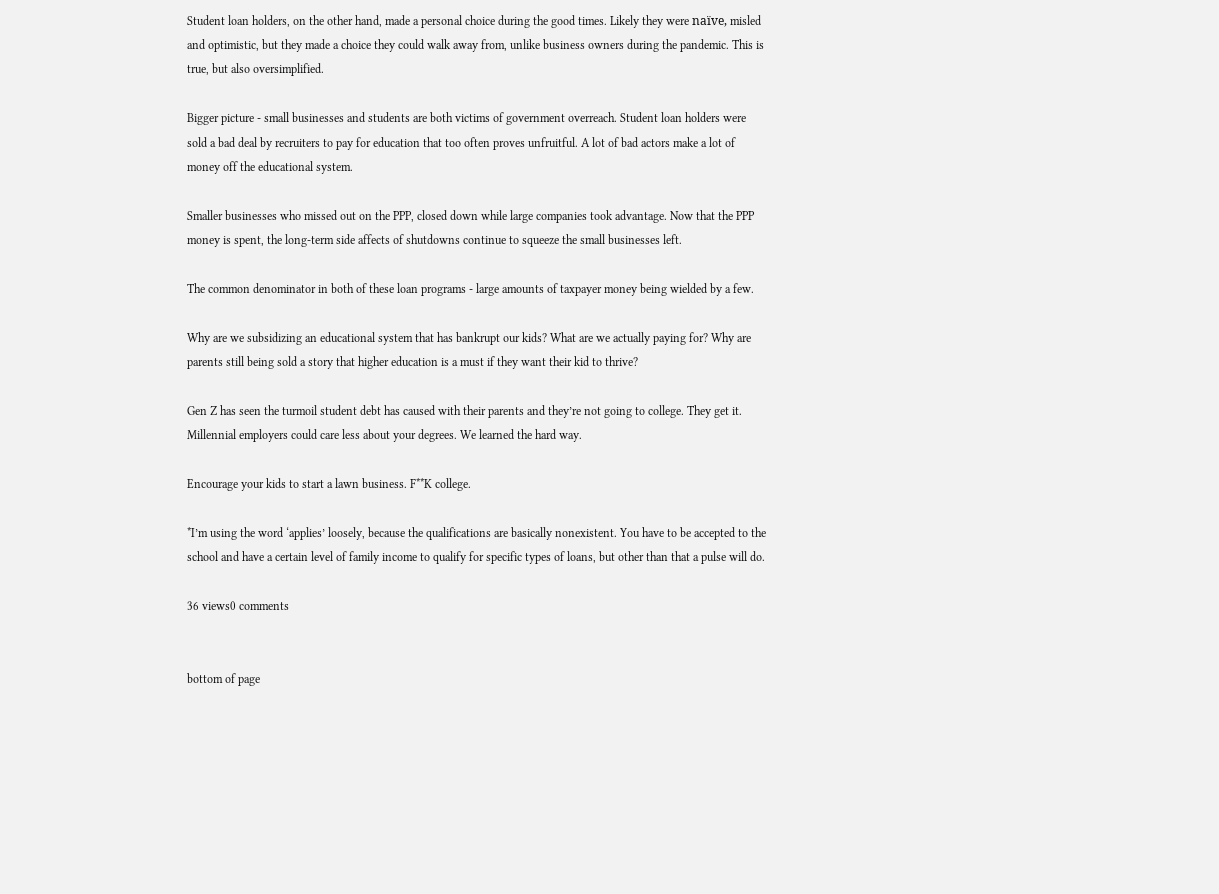Student loan holders, on the other hand, made a personal choice during the good times. Likely they were naïve, misled and optimistic, but they made a choice they could walk away from, unlike business owners during the pandemic. This is true, but also oversimplified.

Bigger picture - small businesses and students are both victims of government overreach. Student loan holders were sold a bad deal by recruiters to pay for education that too often proves unfruitful. A lot of bad actors make a lot of money off the educational system.

Smaller businesses who missed out on the PPP, closed down while large companies took advantage. Now that the PPP money is spent, the long-term side affects of shutdowns continue to squeeze the small businesses left.

The common denominator in both of these loan programs - large amounts of taxpayer money being wielded by a few.

Why are we subsidizing an educational system that has bankrupt our kids? What are we actually paying for? Why are parents still being sold a story that higher education is a must if they want their kid to thrive?

Gen Z has seen the turmoil student debt has caused with their parents and they’re not going to college. They get it. Millennial employers could care less about your degrees. We learned the hard way.

Encourage your kids to start a lawn business. F**K college.

*I’m using the word ‘applies’ loosely, because the qualifications are basically nonexistent. You have to be accepted to the school and have a certain level of family income to qualify for specific types of loans, but other than that a pulse will do.

36 views0 comments


bottom of page